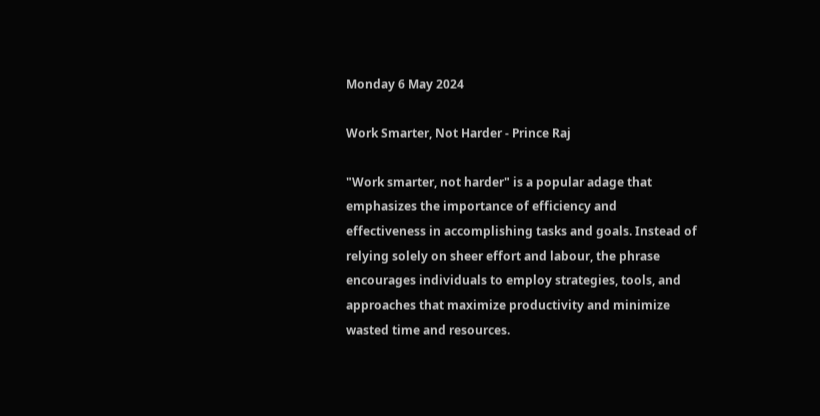Monday 6 May 2024

Work Smarter, Not Harder - Prince Raj

"Work smarter, not harder" is a popular adage that emphasizes the importance of efficiency and effectiveness in accomplishing tasks and goals. Instead of relying solely on sheer effort and labour, the phrase encourages individuals to employ strategies, tools, and approaches that maximize productivity and minimize wasted time and resources.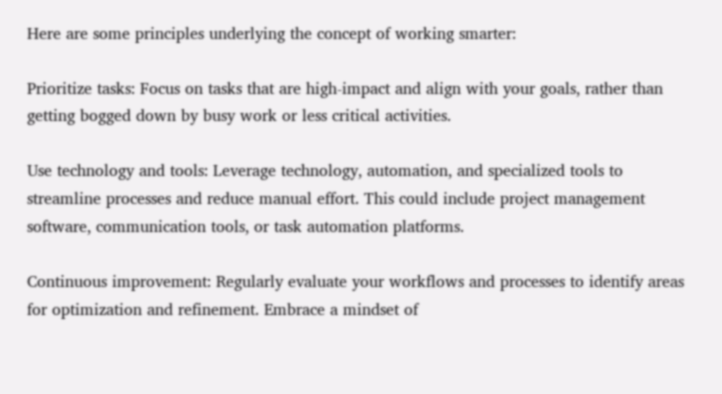Here are some principles underlying the concept of working smarter:

Prioritize tasks: Focus on tasks that are high-impact and align with your goals, rather than getting bogged down by busy work or less critical activities.

Use technology and tools: Leverage technology, automation, and specialized tools to streamline processes and reduce manual effort. This could include project management software, communication tools, or task automation platforms.

Continuous improvement: Regularly evaluate your workflows and processes to identify areas for optimization and refinement. Embrace a mindset of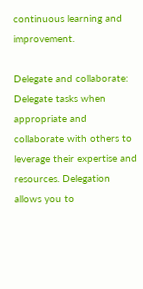continuous learning and improvement.

Delegate and collaborate: Delegate tasks when appropriate and collaborate with others to leverage their expertise and resources. Delegation allows you to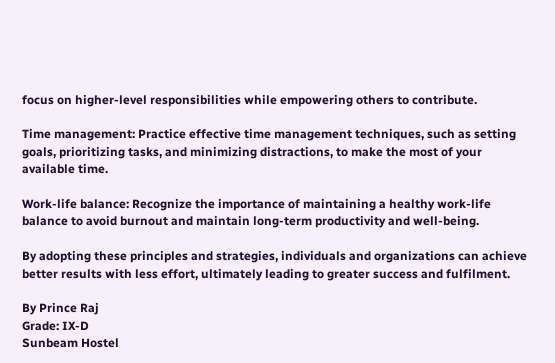focus on higher-level responsibilities while empowering others to contribute.

Time management: Practice effective time management techniques, such as setting goals, prioritizing tasks, and minimizing distractions, to make the most of your available time.

Work-life balance: Recognize the importance of maintaining a healthy work-life balance to avoid burnout and maintain long-term productivity and well-being.

By adopting these principles and strategies, individuals and organizations can achieve better results with less effort, ultimately leading to greater success and fulfilment.

By Prince Raj
Grade: IX-D
Sunbeam Hostel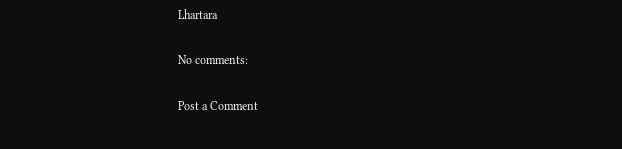Lhartara

No comments:

Post a Comment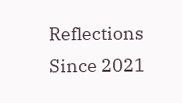Reflections Since 2021